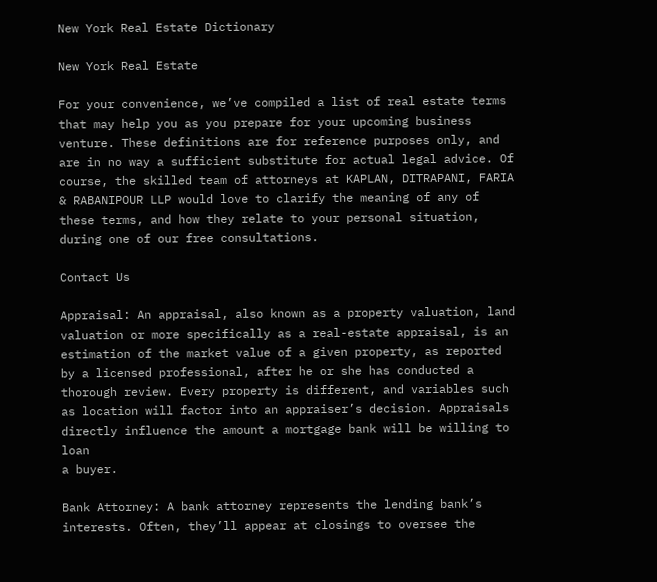New York Real Estate Dictionary

New York Real Estate

For your convenience, we’ve compiled a list of real estate terms that may help you as you prepare for your upcoming business venture. These definitions are for reference purposes only, and are in no way a sufficient substitute for actual legal advice. Of course, the skilled team of attorneys at KAPLAN, DITRAPANI, FARIA & RABANIPOUR LLP would love to clarify the meaning of any of these terms, and how they relate to your personal situation, during one of our free consultations.

Contact Us

Appraisal: An appraisal, also known as a property valuation, land valuation or more specifically as a real-estate appraisal, is an estimation of the market value of a given property, as reported by a licensed professional, after he or she has conducted a thorough review. Every property is different, and variables such as location will factor into an appraiser’s decision. Appraisals directly influence the amount a mortgage bank will be willing to loan
a buyer.

Bank Attorney: A bank attorney represents the lending bank’s interests. Often, they’ll appear at closings to oversee the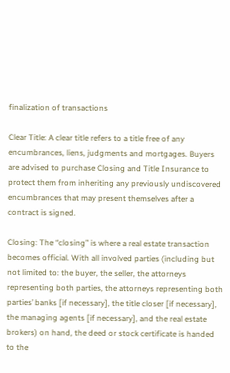finalization of transactions

Clear Title: A clear title refers to a title free of any encumbrances, liens, judgments and mortgages. Buyers are advised to purchase Closing and Title Insurance to protect them from inheriting any previously undiscovered encumbrances that may present themselves after a contract is signed.

Closing: The “closing” is where a real estate transaction becomes official. With all involved parties (including but not limited to: the buyer, the seller, the attorneys representing both parties, the attorneys representing both parties’ banks [if necessary], the title closer [if necessary], the managing agents [if necessary], and the real estate brokers) on hand, the deed or stock certificate is handed to the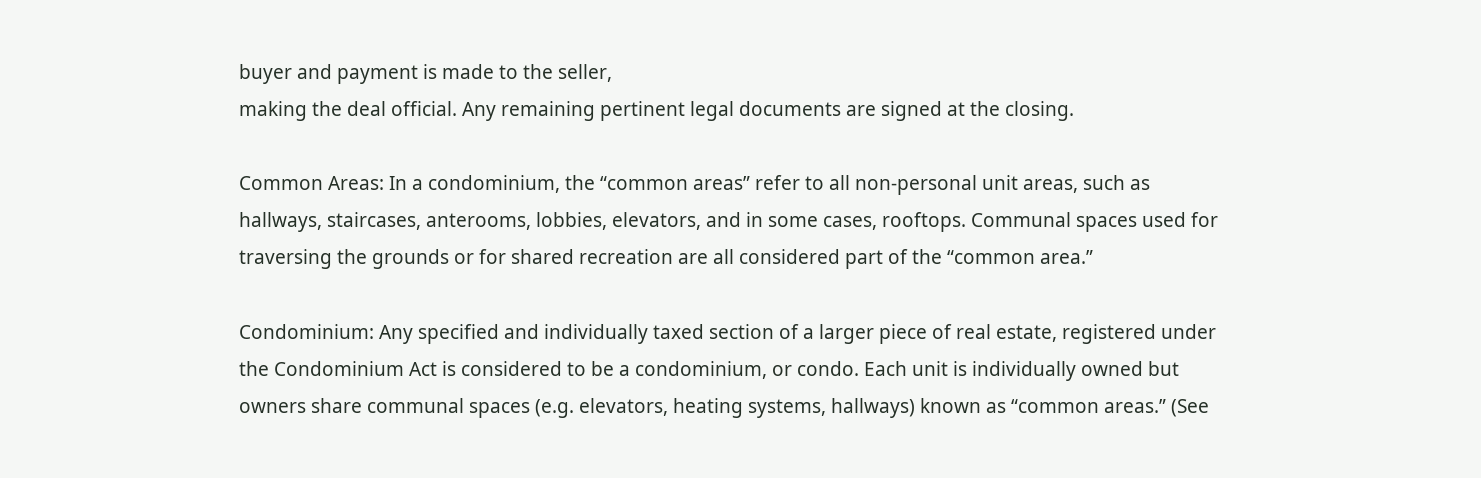buyer and payment is made to the seller,
making the deal official. Any remaining pertinent legal documents are signed at the closing.

Common Areas: In a condominium, the “common areas” refer to all non-personal unit areas, such as hallways, staircases, anterooms, lobbies, elevators, and in some cases, rooftops. Communal spaces used for traversing the grounds or for shared recreation are all considered part of the “common area.”

Condominium: Any specified and individually taxed section of a larger piece of real estate, registered under the Condominium Act is considered to be a condominium, or condo. Each unit is individually owned but owners share communal spaces (e.g. elevators, heating systems, hallways) known as “common areas.” (See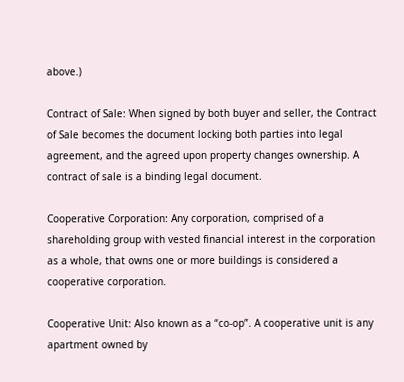above.)

Contract of Sale: When signed by both buyer and seller, the Contract of Sale becomes the document locking both parties into legal agreement, and the agreed upon property changes ownership. A contract of sale is a binding legal document.

Cooperative Corporation: Any corporation, comprised of a shareholding group with vested financial interest in the corporation as a whole, that owns one or more buildings is considered a cooperative corporation.

Cooperative Unit: Also known as a “co-op”. A cooperative unit is any apartment owned by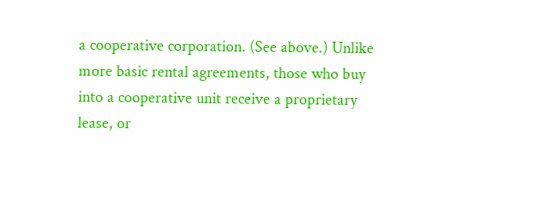a cooperative corporation. (See above.) Unlike more basic rental agreements, those who buy into a cooperative unit receive a proprietary lease, or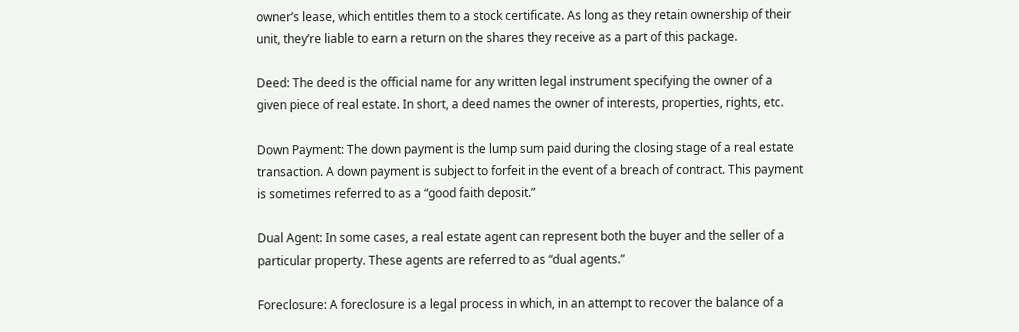owner’s lease, which entitles them to a stock certificate. As long as they retain ownership of their unit, they’re liable to earn a return on the shares they receive as a part of this package.

Deed: The deed is the official name for any written legal instrument specifying the owner of a given piece of real estate. In short, a deed names the owner of interests, properties, rights, etc.

Down Payment: The down payment is the lump sum paid during the closing stage of a real estate transaction. A down payment is subject to forfeit in the event of a breach of contract. This payment is sometimes referred to as a “good faith deposit.”

Dual Agent: In some cases, a real estate agent can represent both the buyer and the seller of a particular property. These agents are referred to as “dual agents.”

Foreclosure: A foreclosure is a legal process in which, in an attempt to recover the balance of a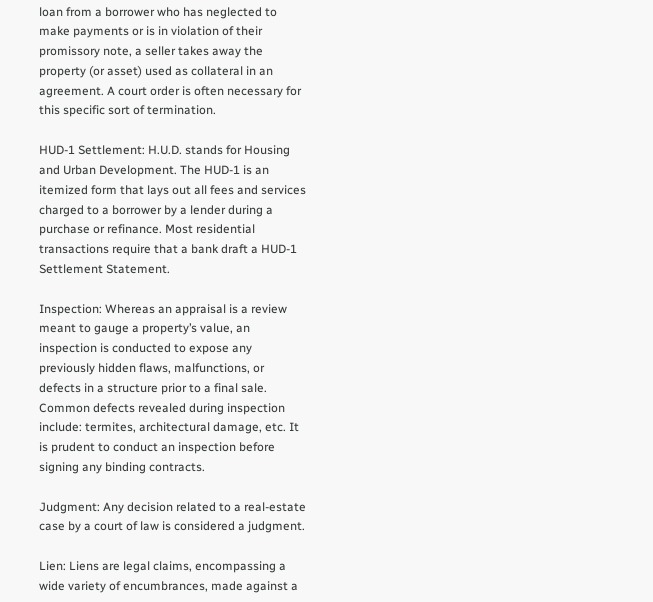loan from a borrower who has neglected to make payments or is in violation of their promissory note, a seller takes away the property (or asset) used as collateral in an agreement. A court order is often necessary for this specific sort of termination.

HUD-1 Settlement: H.U.D. stands for Housing and Urban Development. The HUD-1 is an itemized form that lays out all fees and services charged to a borrower by a lender during a purchase or refinance. Most residential transactions require that a bank draft a HUD-1 Settlement Statement.

Inspection: Whereas an appraisal is a review meant to gauge a property’s value, an inspection is conducted to expose any previously hidden flaws, malfunctions, or defects in a structure prior to a final sale. Common defects revealed during inspection include: termites, architectural damage, etc. It is prudent to conduct an inspection before signing any binding contracts.

Judgment: Any decision related to a real-estate case by a court of law is considered a judgment.

Lien: Liens are legal claims, encompassing a wide variety of encumbrances, made against a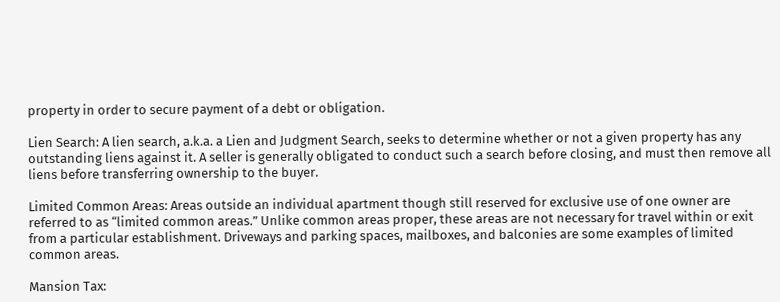property in order to secure payment of a debt or obligation.

Lien Search: A lien search, a.k.a. a Lien and Judgment Search, seeks to determine whether or not a given property has any outstanding liens against it. A seller is generally obligated to conduct such a search before closing, and must then remove all liens before transferring ownership to the buyer.

Limited Common Areas: Areas outside an individual apartment though still reserved for exclusive use of one owner are referred to as “limited common areas.” Unlike common areas proper, these areas are not necessary for travel within or exit from a particular establishment. Driveways and parking spaces, mailboxes, and balconies are some examples of limited common areas.

Mansion Tax: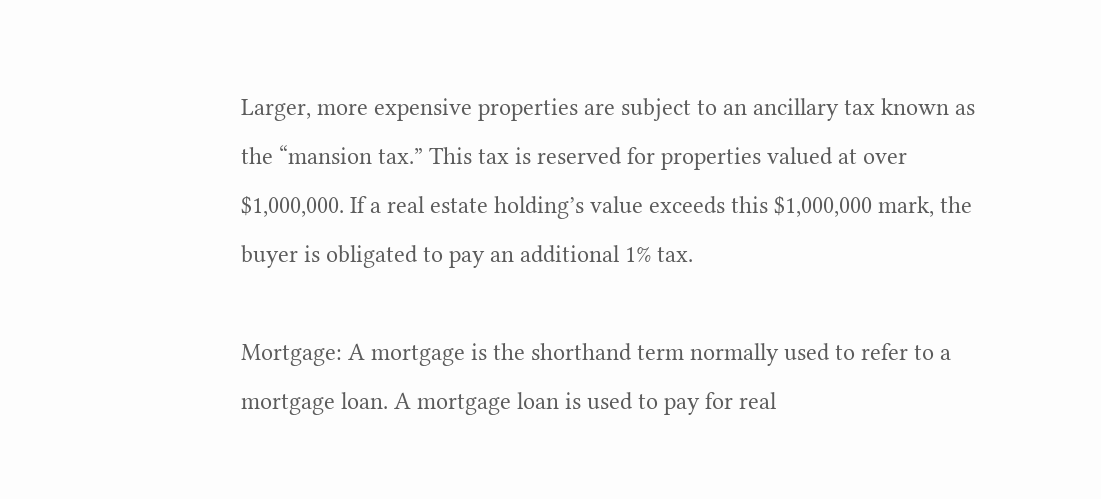Larger, more expensive properties are subject to an ancillary tax known as the “mansion tax.” This tax is reserved for properties valued at over $1,000,000. If a real estate holding’s value exceeds this $1,000,000 mark, the buyer is obligated to pay an additional 1% tax.

Mortgage: A mortgage is the shorthand term normally used to refer to a mortgage loan. A mortgage loan is used to pay for real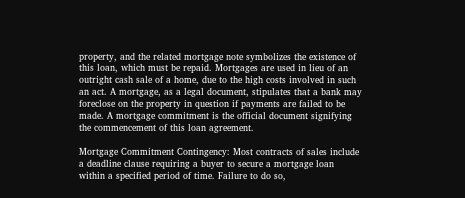property, and the related mortgage note symbolizes the existence of this loan, which must be repaid. Mortgages are used in lieu of an outright cash sale of a home, due to the high costs involved in such an act. A mortgage, as a legal document, stipulates that a bank may foreclose on the property in question if payments are failed to be made. A mortgage commitment is the official document signifying the commencement of this loan agreement.

Mortgage Commitment Contingency: Most contracts of sales include a deadline clause requiring a buyer to secure a mortgage loan within a specified period of time. Failure to do so,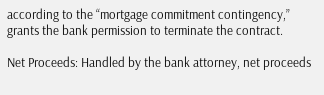according to the “mortgage commitment contingency,” grants the bank permission to terminate the contract.

Net Proceeds: Handled by the bank attorney, net proceeds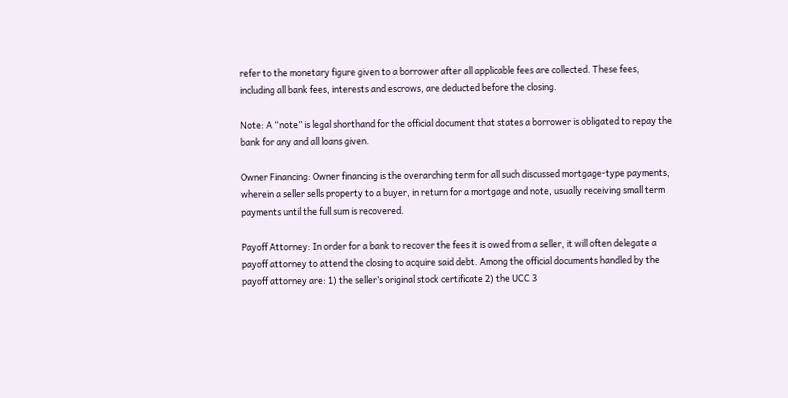refer to the monetary figure given to a borrower after all applicable fees are collected. These fees, including all bank fees, interests and escrows, are deducted before the closing.

Note: A “note” is legal shorthand for the official document that states a borrower is obligated to repay the bank for any and all loans given.

Owner Financing: Owner financing is the overarching term for all such discussed mortgage-type payments, wherein a seller sells property to a buyer, in return for a mortgage and note, usually receiving small term payments until the full sum is recovered.

Payoff Attorney: In order for a bank to recover the fees it is owed from a seller, it will often delegate a payoff attorney to attend the closing to acquire said debt. Among the official documents handled by the payoff attorney are: 1) the seller’s original stock certificate 2) the UCC 3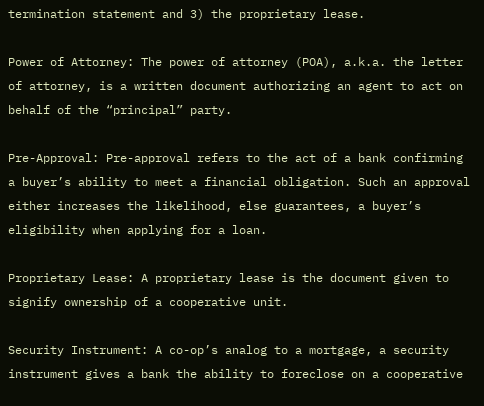termination statement and 3) the proprietary lease.

Power of Attorney: The power of attorney (POA), a.k.a. the letter of attorney, is a written document authorizing an agent to act on behalf of the “principal” party.

Pre-Approval: Pre-approval refers to the act of a bank confirming a buyer’s ability to meet a financial obligation. Such an approval either increases the likelihood, else guarantees, a buyer’s eligibility when applying for a loan.

Proprietary Lease: A proprietary lease is the document given to signify ownership of a cooperative unit.

Security Instrument: A co-op’s analog to a mortgage, a security instrument gives a bank the ability to foreclose on a cooperative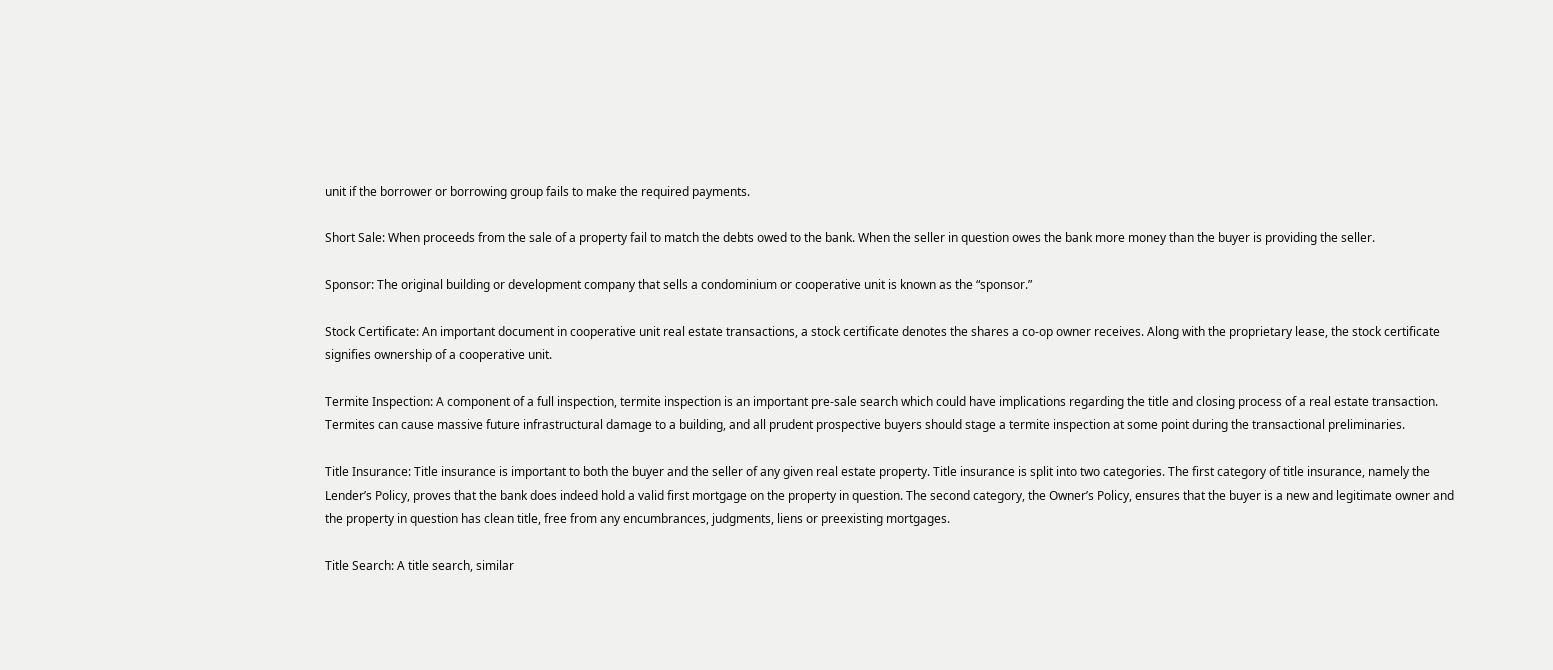unit if the borrower or borrowing group fails to make the required payments.

Short Sale: When proceeds from the sale of a property fail to match the debts owed to the bank. When the seller in question owes the bank more money than the buyer is providing the seller.

Sponsor: The original building or development company that sells a condominium or cooperative unit is known as the “sponsor.”

Stock Certificate: An important document in cooperative unit real estate transactions, a stock certificate denotes the shares a co-op owner receives. Along with the proprietary lease, the stock certificate signifies ownership of a cooperative unit.

Termite Inspection: A component of a full inspection, termite inspection is an important pre-sale search which could have implications regarding the title and closing process of a real estate transaction. Termites can cause massive future infrastructural damage to a building, and all prudent prospective buyers should stage a termite inspection at some point during the transactional preliminaries.

Title Insurance: Title insurance is important to both the buyer and the seller of any given real estate property. Title insurance is split into two categories. The first category of title insurance, namely the Lender’s Policy, proves that the bank does indeed hold a valid first mortgage on the property in question. The second category, the Owner’s Policy, ensures that the buyer is a new and legitimate owner and the property in question has clean title, free from any encumbrances, judgments, liens or preexisting mortgages.

Title Search: A title search, similar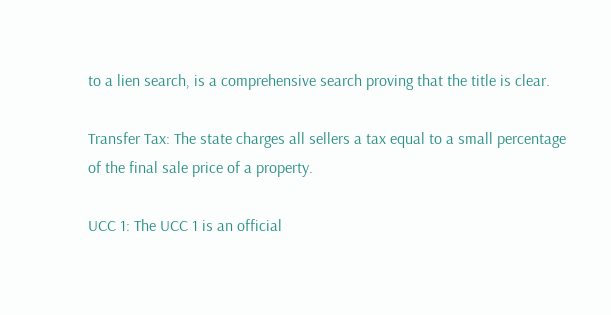to a lien search, is a comprehensive search proving that the title is clear.

Transfer Tax: The state charges all sellers a tax equal to a small percentage of the final sale price of a property.

UCC 1: The UCC 1 is an official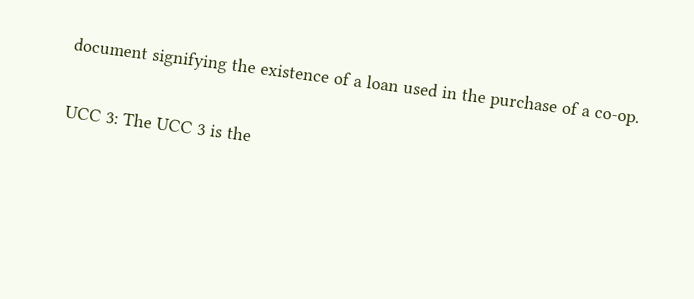document signifying the existence of a loan used in the purchase of a co-op.

UCC 3: The UCC 3 is the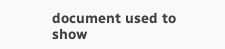document used to show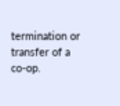termination or transfer of a co-op.